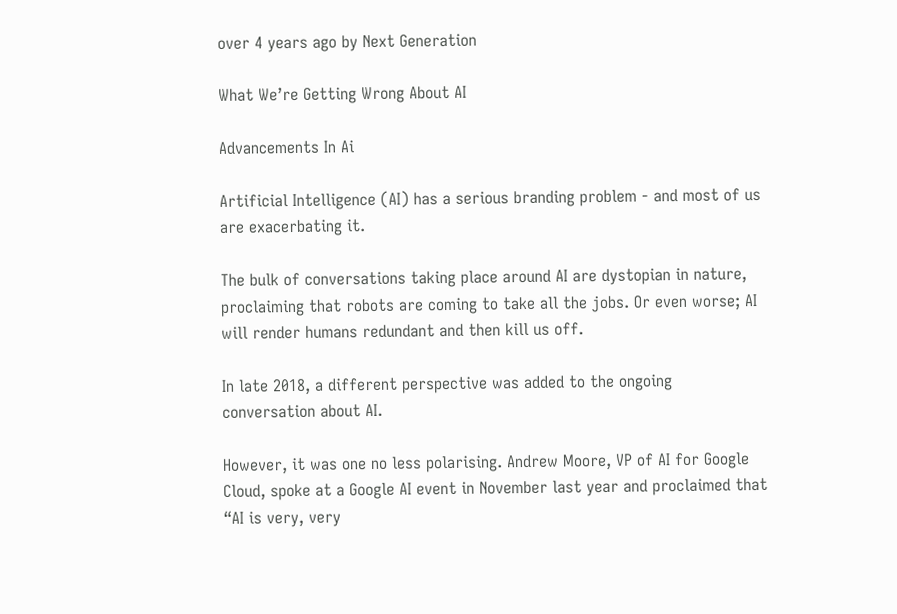over 4 years ago by Next Generation

What We’re Getting Wrong About AI

Advancements In Ai

Artificial Intelligence (AI) has a serious branding problem - and most of us are exacerbating it.

The bulk of conversations taking place around AI are dystopian in nature, proclaiming that robots are coming to take all the jobs. Or even worse; AI will render humans redundant and then kill us off.

In late 2018, a different perspective was added to the ongoing conversation about AI.

However, it was one no less polarising. Andrew Moore, VP of AI for Google Cloud, spoke at a Google AI event in November last year and proclaimed that “AI is very, very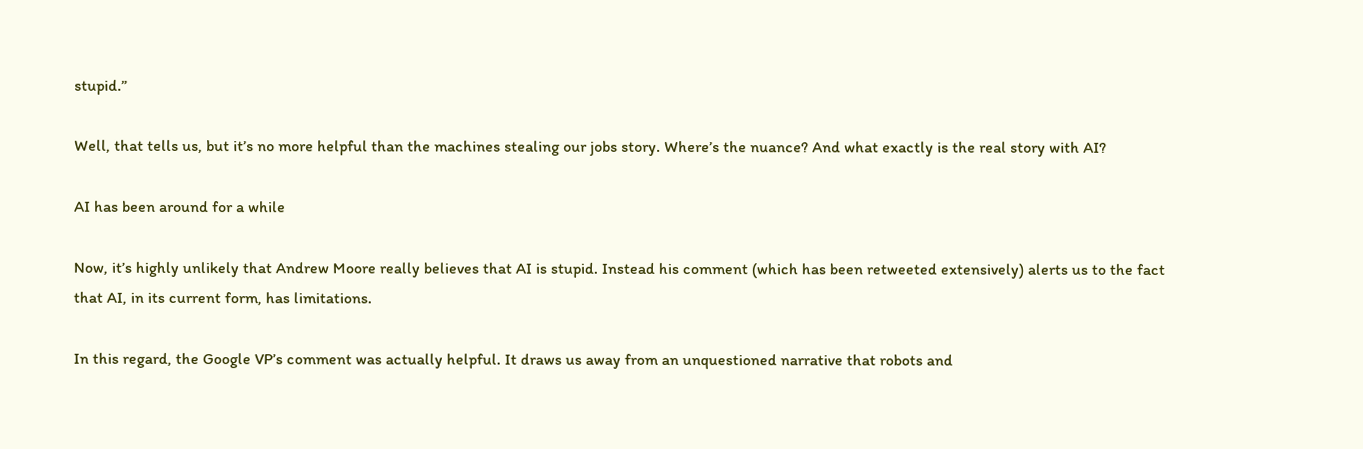stupid.”

Well, that tells us, but it’s no more helpful than the machines stealing our jobs story. Where’s the nuance? And what exactly is the real story with AI?

AI has been around for a while

Now, it’s highly unlikely that Andrew Moore really believes that AI is stupid. Instead his comment (which has been retweeted extensively) alerts us to the fact that AI, in its current form, has limitations.

In this regard, the Google VP’s comment was actually helpful. It draws us away from an unquestioned narrative that robots and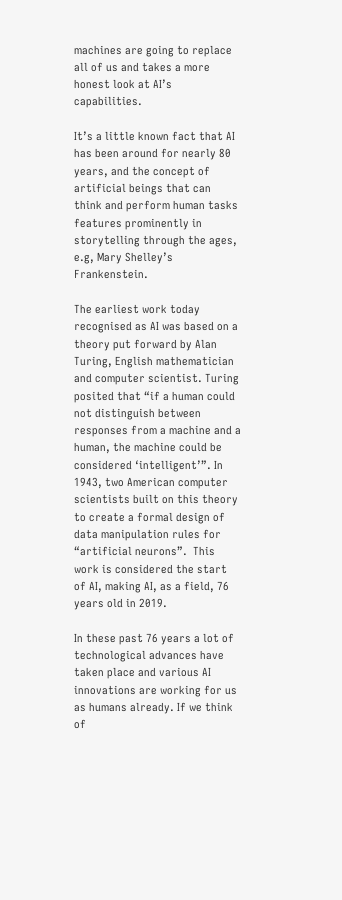machines are going to replace all of us and takes a more honest look at AI’s capabilities.

It’s a little known fact that AI has been around for nearly 80 years, and the concept of artificial beings that can think and perform human tasks features prominently in storytelling through the ages, e.g, Mary Shelley’s Frankenstein.

The earliest work today recognised as AI was based on a theory put forward by Alan Turing, English mathematician and computer scientist. Turing posited that “if a human could not distinguish between responses from a machine and a human, the machine could be considered ‘intelligent’”. In 1943, two American computer scientists built on this theory to create a formal design of data manipulation rules for “artificial neurons”.  This work is considered the start of AI, making AI, as a field, 76 years old in 2019.

In these past 76 years a lot of technological advances have taken place and various AI innovations are working for us as humans already. If we think of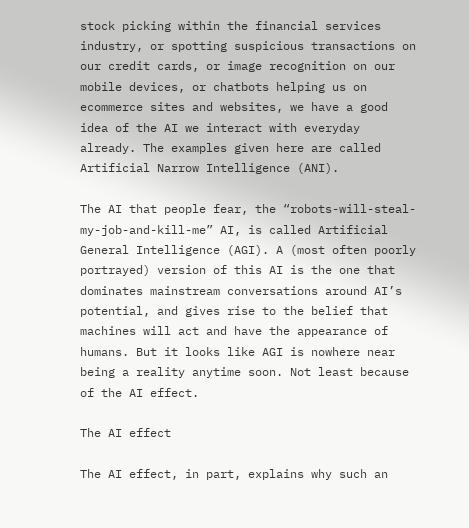stock picking within the financial services industry, or spotting suspicious transactions on our credit cards, or image recognition on our mobile devices, or chatbots helping us on ecommerce sites and websites, we have a good idea of the AI we interact with everyday already. The examples given here are called Artificial Narrow Intelligence (ANI).

The AI that people fear, the “robots-will-steal-my-job-and-kill-me” AI, is called Artificial General Intelligence (AGI). A (most often poorly portrayed) version of this AI is the one that dominates mainstream conversations around AI’s potential, and gives rise to the belief that machines will act and have the appearance of humans. But it looks like AGI is nowhere near being a reality anytime soon. Not least because of the AI effect.

The AI effect

The AI effect, in part, explains why such an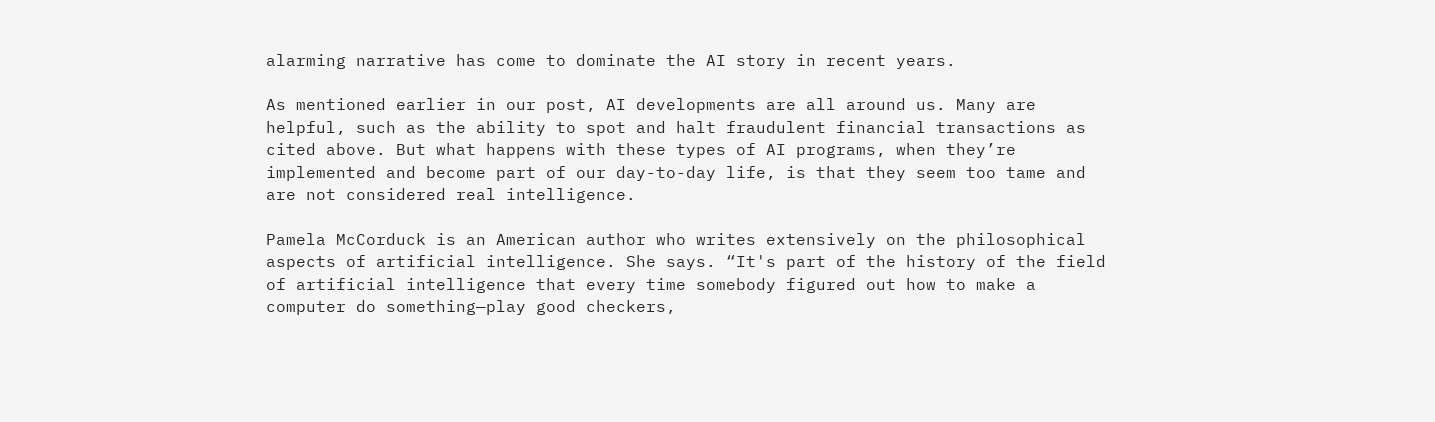alarming narrative has come to dominate the AI story in recent years.

As mentioned earlier in our post, AI developments are all around us. Many are helpful, such as the ability to spot and halt fraudulent financial transactions as cited above. But what happens with these types of AI programs, when they’re implemented and become part of our day-to-day life, is that they seem too tame and are not considered real intelligence.

Pamela McCorduck is an American author who writes extensively on the philosophical aspects of artificial intelligence. She says. “It's part of the history of the field of artificial intelligence that every time somebody figured out how to make a computer do something—play good checkers,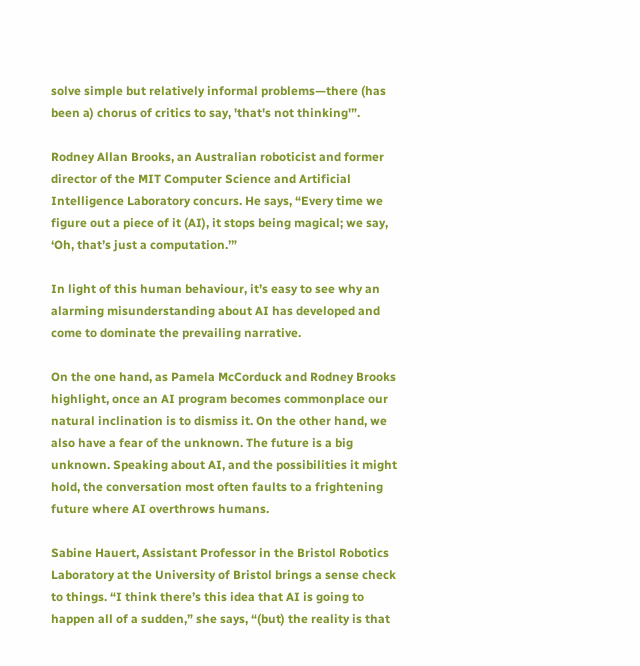solve simple but relatively informal problems—there (has been a) chorus of critics to say, 'that's not thinking'”.

Rodney Allan Brooks, an Australian roboticist and former director of the MIT Computer Science and Artificial Intelligence Laboratory concurs. He says, “Every time we figure out a piece of it (AI), it stops being magical; we say, ‘Oh, that’s just a computation.’”

In light of this human behaviour, it’s easy to see why an alarming misunderstanding about AI has developed and come to dominate the prevailing narrative.

On the one hand, as Pamela McCorduck and Rodney Brooks highlight, once an AI program becomes commonplace our natural inclination is to dismiss it. On the other hand, we also have a fear of the unknown. The future is a big unknown. Speaking about AI, and the possibilities it might hold, the conversation most often faults to a frightening future where AI overthrows humans.

Sabine Hauert, Assistant Professor in the Bristol Robotics Laboratory at the University of Bristol brings a sense check to things. “I think there’s this idea that AI is going to happen all of a sudden,” she says, “(but) the reality is that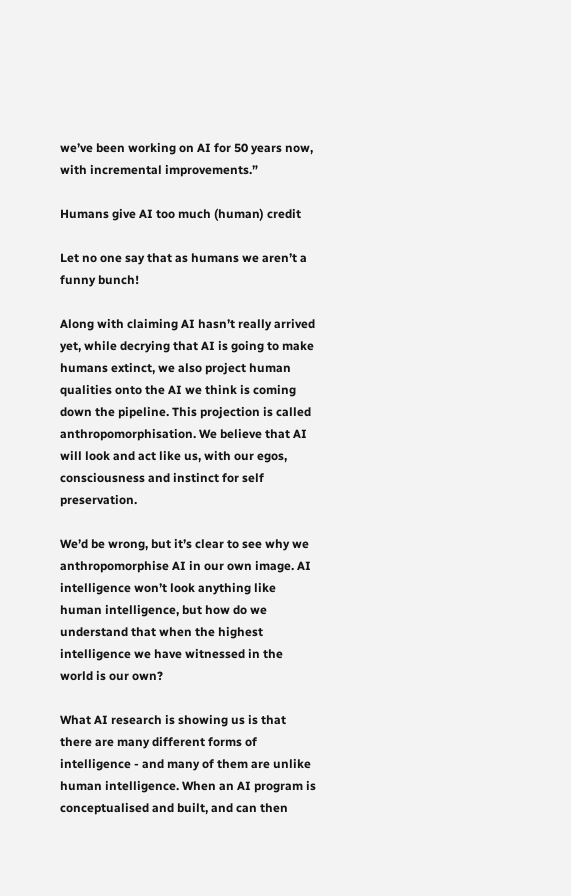we’ve been working on AI for 50 years now, with incremental improvements.”

Humans give AI too much (human) credit

Let no one say that as humans we aren’t a funny bunch!

Along with claiming AI hasn’t really arrived yet, while decrying that AI is going to make humans extinct, we also project human qualities onto the AI we think is coming down the pipeline. This projection is called anthropomorphisation. We believe that AI will look and act like us, with our egos, consciousness and instinct for self preservation.

We’d be wrong, but it’s clear to see why we anthropomorphise AI in our own image. AI intelligence won’t look anything like human intelligence, but how do we understand that when the highest intelligence we have witnessed in the world is our own?

What AI research is showing us is that there are many different forms of intelligence - and many of them are unlike human intelligence. When an AI program is conceptualised and built, and can then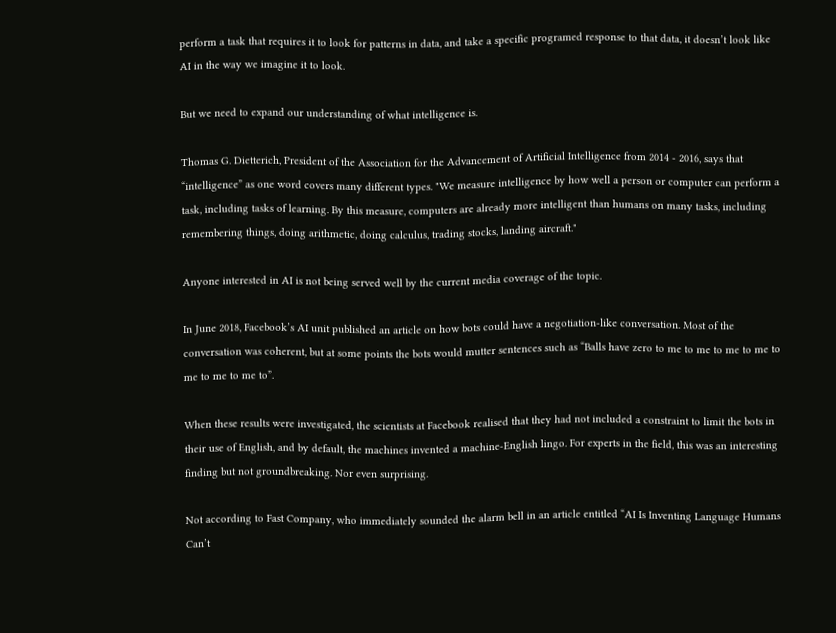perform a task that requires it to look for patterns in data, and take a specific programed response to that data, it doesn’t look like AI in the way we imagine it to look.

But we need to expand our understanding of what intelligence is.

Thomas G. Dietterich, President of the Association for the Advancement of Artificial Intelligence from 2014 - 2016, says that “intelligence” as one word covers many different types. "We measure intelligence by how well a person or computer can perform a task, including tasks of learning. By this measure, computers are already more intelligent than humans on many tasks, including remembering things, doing arithmetic, doing calculus, trading stocks, landing aircraft."

Anyone interested in AI is not being served well by the current media coverage of the topic.

In June 2018, Facebook’s AI unit published an article on how bots could have a negotiation-like conversation. Most of the conversation was coherent, but at some points the bots would mutter sentences such as “Balls have zero to me to me to me to me to me to me to me to”.

When these results were investigated, the scientists at Facebook realised that they had not included a constraint to limit the bots in their use of English, and by default, the machines invented a machine-English lingo. For experts in the field, this was an interesting finding but not groundbreaking. Nor even surprising.

Not according to Fast Company, who immediately sounded the alarm bell in an article entitled “AI Is Inventing Language Humans Can’t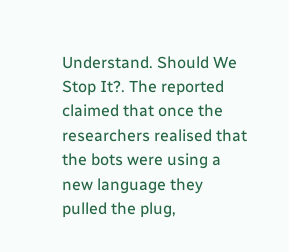Understand. Should We Stop It?. The reported claimed that once the researchers realised that the bots were using a new language they pulled the plug,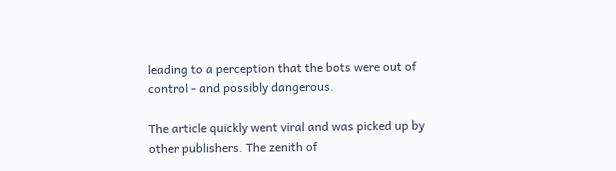leading to a perception that the bots were out of control - and possibly dangerous.

The article quickly went viral and was picked up by other publishers. The zenith of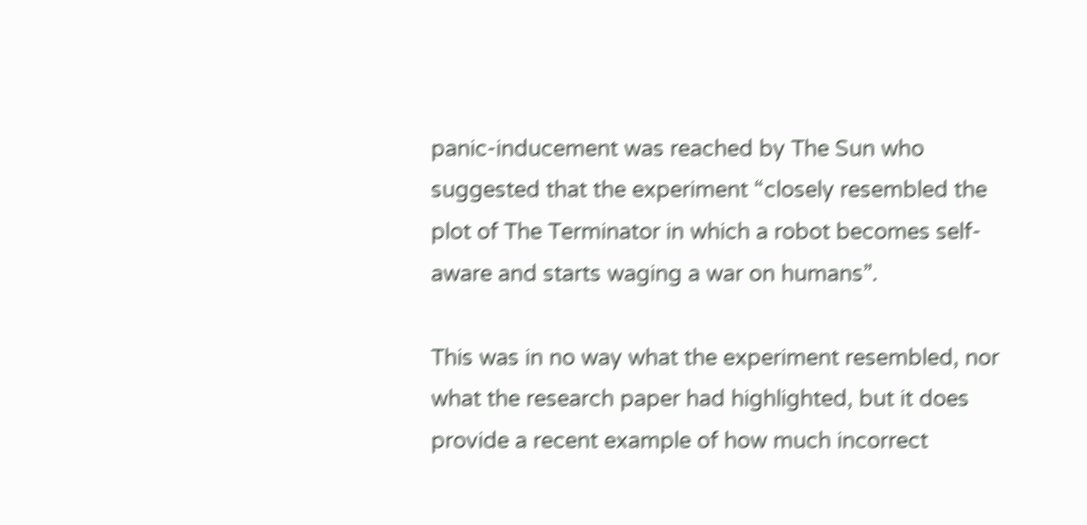panic-inducement was reached by The Sun who suggested that the experiment “closely resembled the plot of The Terminator in which a robot becomes self-aware and starts waging a war on humans”.

This was in no way what the experiment resembled, nor what the research paper had highlighted, but it does provide a recent example of how much incorrect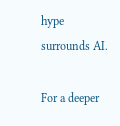hype surrounds AI.

For a deeper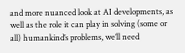and more nuanced look at AI developments, as well as the role it can play in solving (some or all) humankind’s problems, we’ll need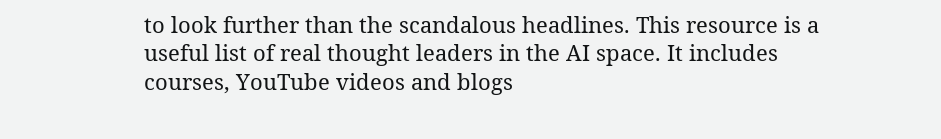to look further than the scandalous headlines. This resource is a useful list of real thought leaders in the AI space. It includes courses, YouTube videos and blogs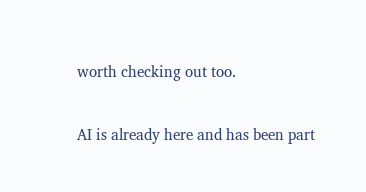worth checking out too.

AI is already here and has been part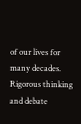of our lives for many decades. Rigorous thinking and debate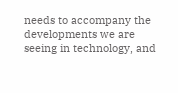needs to accompany the developments we are seeing in technology, and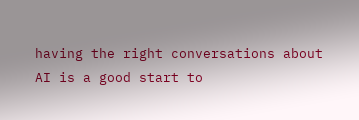having the right conversations about AI is a good start to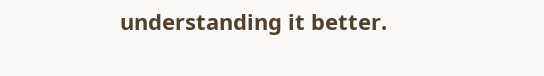understanding it better.